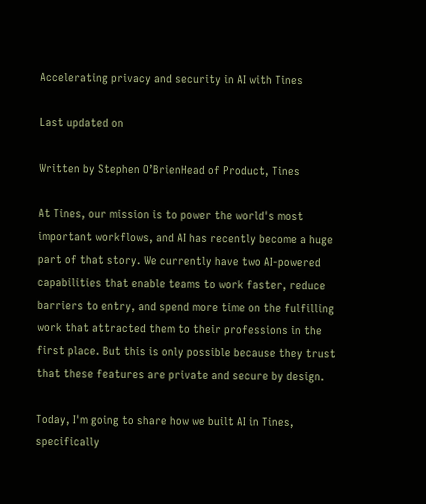Accelerating privacy and security in AI with Tines

Last updated on

Written by Stephen O’BrienHead of Product, Tines

At Tines, our mission is to power the world's most important workflows, and AI has recently become a huge part of that story. We currently have two AI-powered capabilities that enable teams to work faster, reduce barriers to entry, and spend more time on the fulfilling work that attracted them to their professions in the first place. But this is only possible because they trust that these features are private and secure by design.

Today, I'm going to share how we built AI in Tines, specifically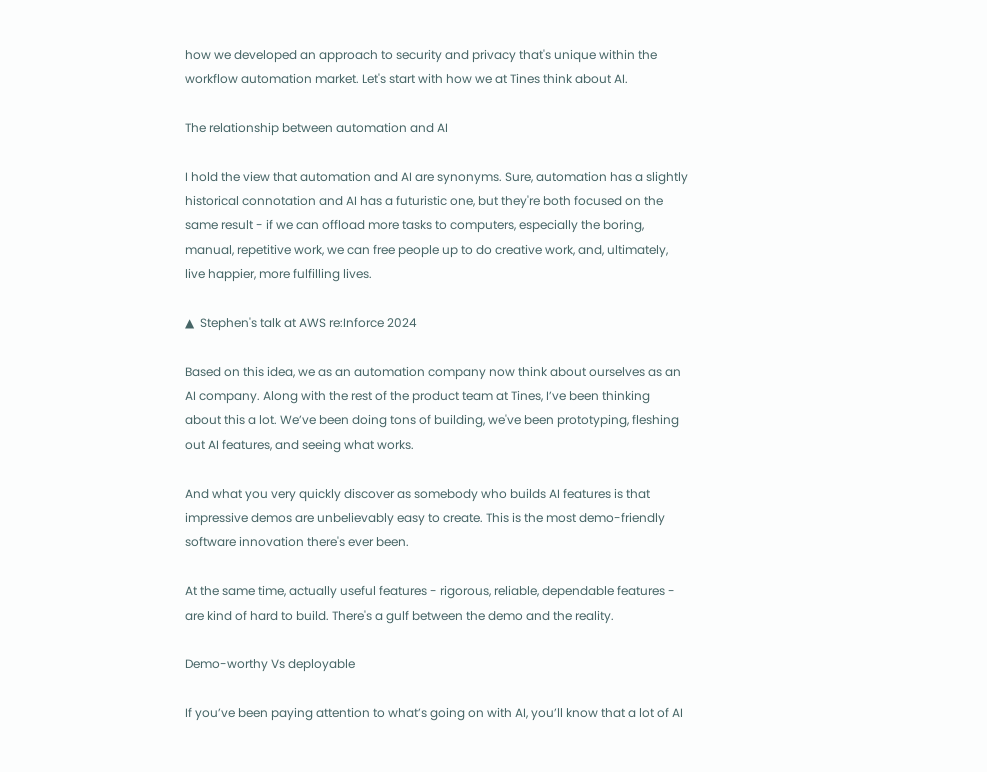how we developed an approach to security and privacy that's unique within the workflow automation market. Let's start with how we at Tines think about AI.

The relationship between automation and AI

I hold the view that automation and AI are synonyms. Sure, automation has a slightly historical connotation and AI has a futuristic one, but they're both focused on the same result - if we can offload more tasks to computers, especially the boring, manual, repetitive work, we can free people up to do creative work, and, ultimately, live happier, more fulfilling lives.

▲  Stephen's talk at AWS re:Inforce 2024

Based on this idea, we as an automation company now think about ourselves as an AI company. Along with the rest of the product team at Tines, I’ve been thinking about this a lot. We’ve been doing tons of building, we've been prototyping, fleshing out AI features, and seeing what works.

And what you very quickly discover as somebody who builds AI features is that impressive demos are unbelievably easy to create. This is the most demo-friendly software innovation there's ever been.

At the same time, actually useful features - rigorous, reliable, dependable features - are kind of hard to build. There's a gulf between the demo and the reality.

Demo-worthy Vs deployable

If you’ve been paying attention to what’s going on with AI, you’ll know that a lot of AI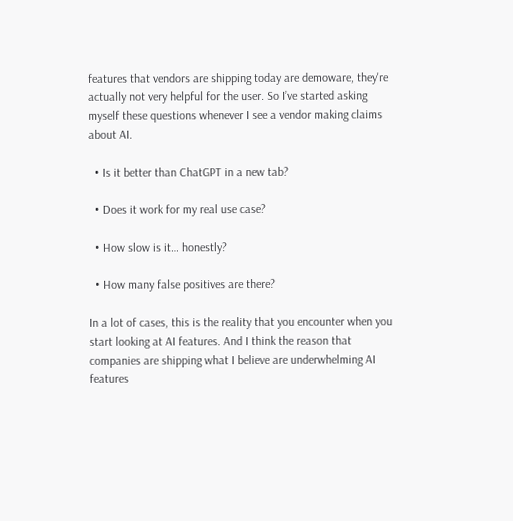features that vendors are shipping today are demoware, they're actually not very helpful for the user. So I’ve started asking myself these questions whenever I see a vendor making claims about AI.

  • Is it better than ChatGPT in a new tab?

  • Does it work for my real use case?

  • How slow is it… honestly?

  • How many false positives are there?

In a lot of cases, this is the reality that you encounter when you start looking at AI features. And I think the reason that companies are shipping what I believe are underwhelming AI features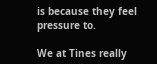is because they feel pressure to.

We at Tines really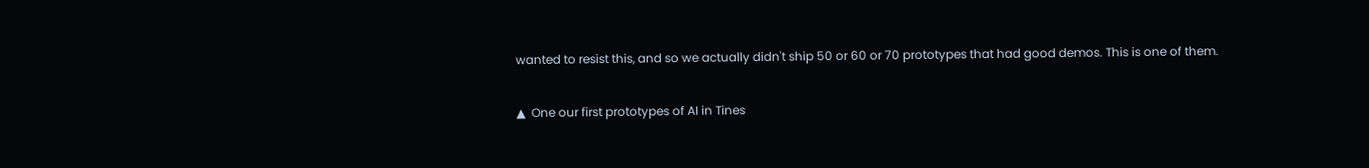wanted to resist this, and so we actually didn't ship 50 or 60 or 70 prototypes that had good demos. This is one of them.

▲  One our first prototypes of AI in Tines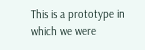This is a prototype in which we were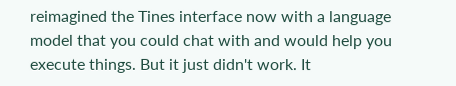reimagined the Tines interface now with a language model that you could chat with and would help you execute things. But it just didn't work. It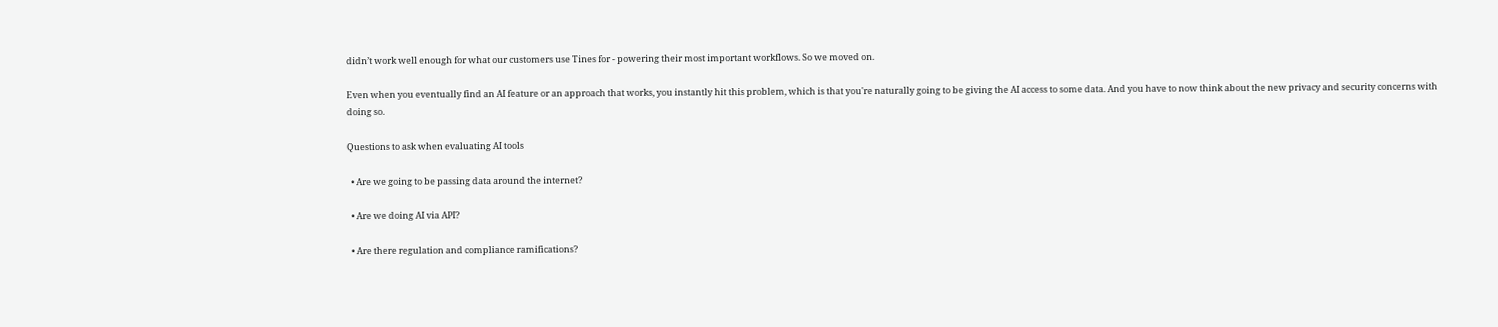didn’t work well enough for what our customers use Tines for - powering their most important workflows. So we moved on.

Even when you eventually find an AI feature or an approach that works, you instantly hit this problem, which is that you're naturally going to be giving the AI access to some data. And you have to now think about the new privacy and security concerns with doing so.

Questions to ask when evaluating AI tools

  • Are we going to be passing data around the internet?

  • Are we doing AI via API?

  • Are there regulation and compliance ramifications?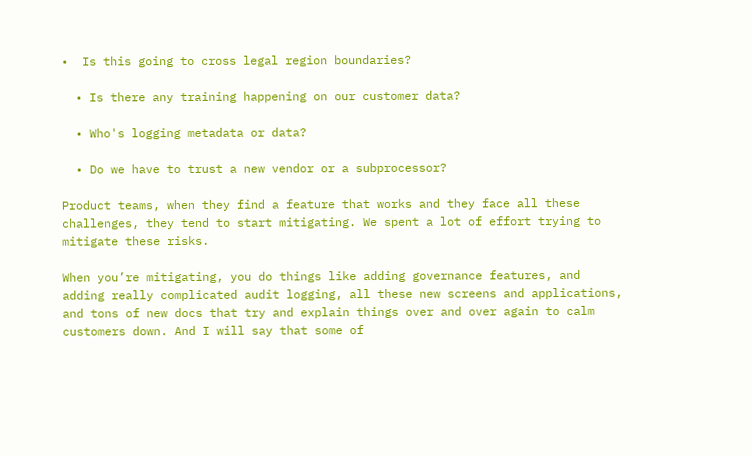•  Is this going to cross legal region boundaries?

  • Is there any training happening on our customer data?

  • Who's logging metadata or data?

  • Do we have to trust a new vendor or a subprocessor?

Product teams, when they find a feature that works and they face all these challenges, they tend to start mitigating. We spent a lot of effort trying to mitigate these risks.

When you’re mitigating, you do things like adding governance features, and adding really complicated audit logging, all these new screens and applications, and tons of new docs that try and explain things over and over again to calm customers down. And I will say that some of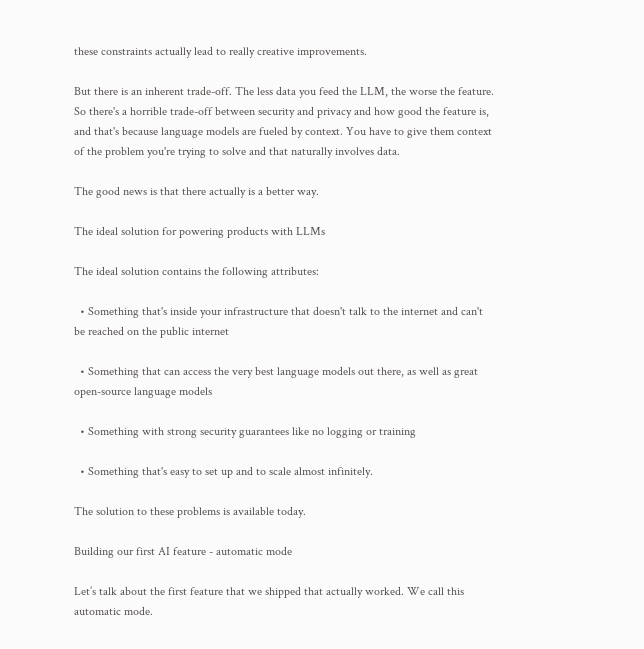these constraints actually lead to really creative improvements.

But there is an inherent trade-off. The less data you feed the LLM, the worse the feature. So there's a horrible trade-off between security and privacy and how good the feature is, and that's because language models are fueled by context. You have to give them context of the problem you're trying to solve and that naturally involves data.

The good news is that there actually is a better way.

The ideal solution for powering products with LLMs

The ideal solution contains the following attributes:

  • Something that's inside your infrastructure that doesn't talk to the internet and can't be reached on the public internet

  • Something that can access the very best language models out there, as well as great open-source language models

  • Something with strong security guarantees like no logging or training

  • Something that's easy to set up and to scale almost infinitely.

The solution to these problems is available today.

Building our first AI feature - automatic mode

Let’s talk about the first feature that we shipped that actually worked. We call this automatic mode.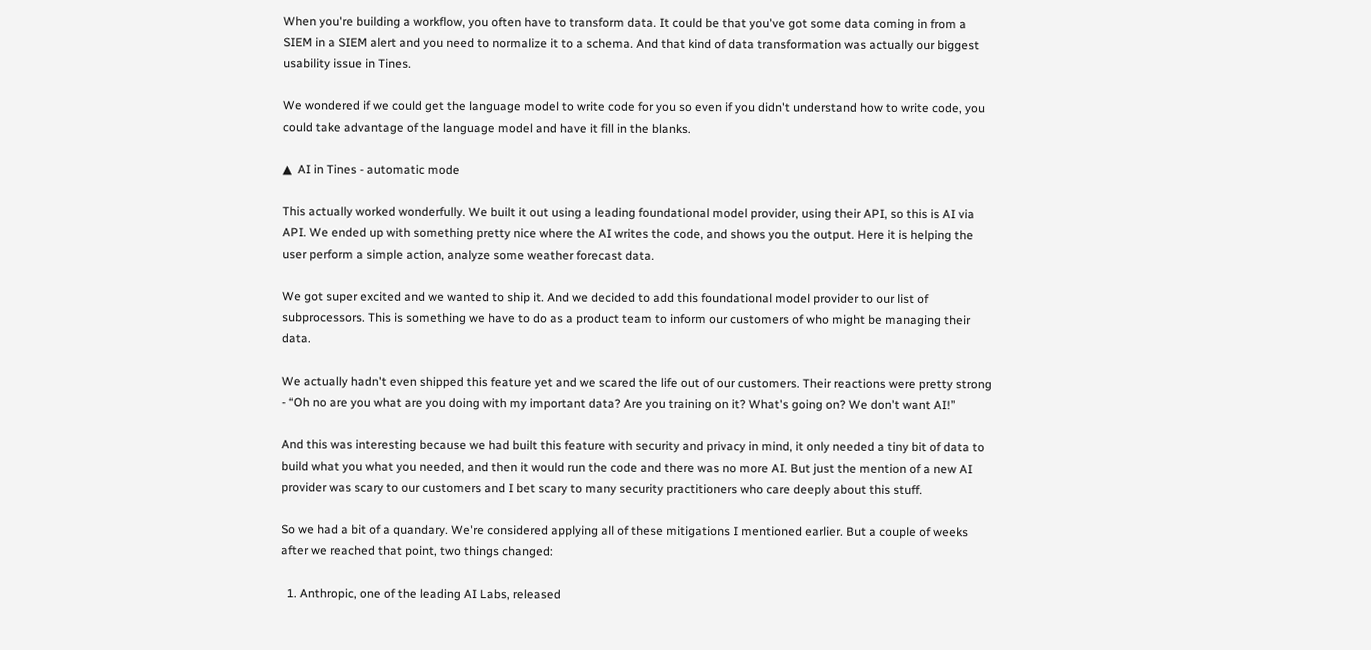When you're building a workflow, you often have to transform data. It could be that you've got some data coming in from a SIEM in a SIEM alert and you need to normalize it to a schema. And that kind of data transformation was actually our biggest usability issue in Tines.

We wondered if we could get the language model to write code for you so even if you didn't understand how to write code, you could take advantage of the language model and have it fill in the blanks.

▲  AI in Tines - automatic mode

This actually worked wonderfully. We built it out using a leading foundational model provider, using their API, so this is AI via API. We ended up with something pretty nice where the AI writes the code, and shows you the output. Here it is helping the user perform a simple action, analyze some weather forecast data.

We got super excited and we wanted to ship it. And we decided to add this foundational model provider to our list of subprocessors. This is something we have to do as a product team to inform our customers of who might be managing their data.

We actually hadn't even shipped this feature yet and we scared the life out of our customers. Their reactions were pretty strong - “Oh no are you what are you doing with my important data? Are you training on it? What's going on? We don't want AI!”

And this was interesting because we had built this feature with security and privacy in mind, it only needed a tiny bit of data to build what you what you needed, and then it would run the code and there was no more AI. But just the mention of a new AI provider was scary to our customers and I bet scary to many security practitioners who care deeply about this stuff.

So we had a bit of a quandary. We're considered applying all of these mitigations I mentioned earlier. But a couple of weeks after we reached that point, two things changed:

  1. Anthropic, one of the leading AI Labs, released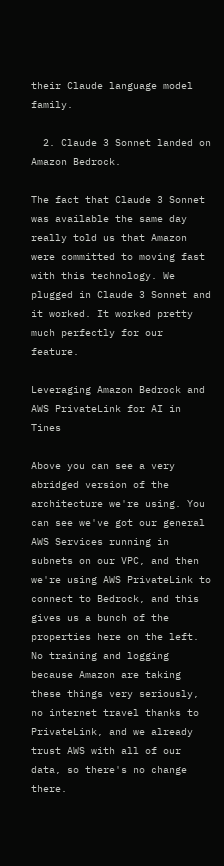their Claude language model family.

  2. Claude 3 Sonnet landed on Amazon Bedrock.

The fact that Claude 3 Sonnet was available the same day really told us that Amazon were committed to moving fast with this technology. We plugged in Claude 3 Sonnet and it worked. It worked pretty much perfectly for our feature.

Leveraging Amazon Bedrock and AWS PrivateLink for AI in Tines

Above you can see a very abridged version of the architecture we're using. You can see we've got our general AWS Services running in subnets on our VPC, and then we're using AWS PrivateLink to connect to Bedrock, and this gives us a bunch of the properties here on the left. No training and logging because Amazon are taking these things very seriously, no internet travel thanks to PrivateLink, and we already trust AWS with all of our data, so there's no change there.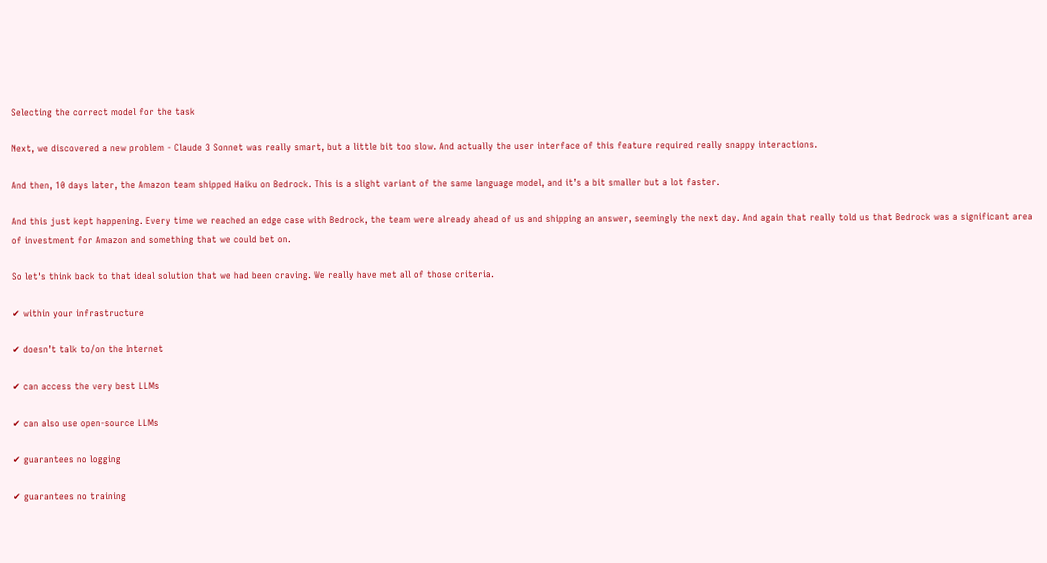Selecting the correct model for the task

Next, we discovered a new problem - Claude 3 Sonnet was really smart, but a little bit too slow. And actually the user interface of this feature required really snappy interactions.

And then, 10 days later, the Amazon team shipped Haiku on Bedrock. This is a slight variant of the same language model, and it’s a bit smaller but a lot faster.

And this just kept happening. Every time we reached an edge case with Bedrock, the team were already ahead of us and shipping an answer, seemingly the next day. And again that really told us that Bedrock was a significant area of investment for Amazon and something that we could bet on.

So let's think back to that ideal solution that we had been craving. We really have met all of those criteria.

✔ within your infrastructure

✔ doesn’t talk to/on the Internet

✔ can access the very best LLMs

✔ can also use open-source LLMs

✔ guarantees no logging

✔ guarantees no training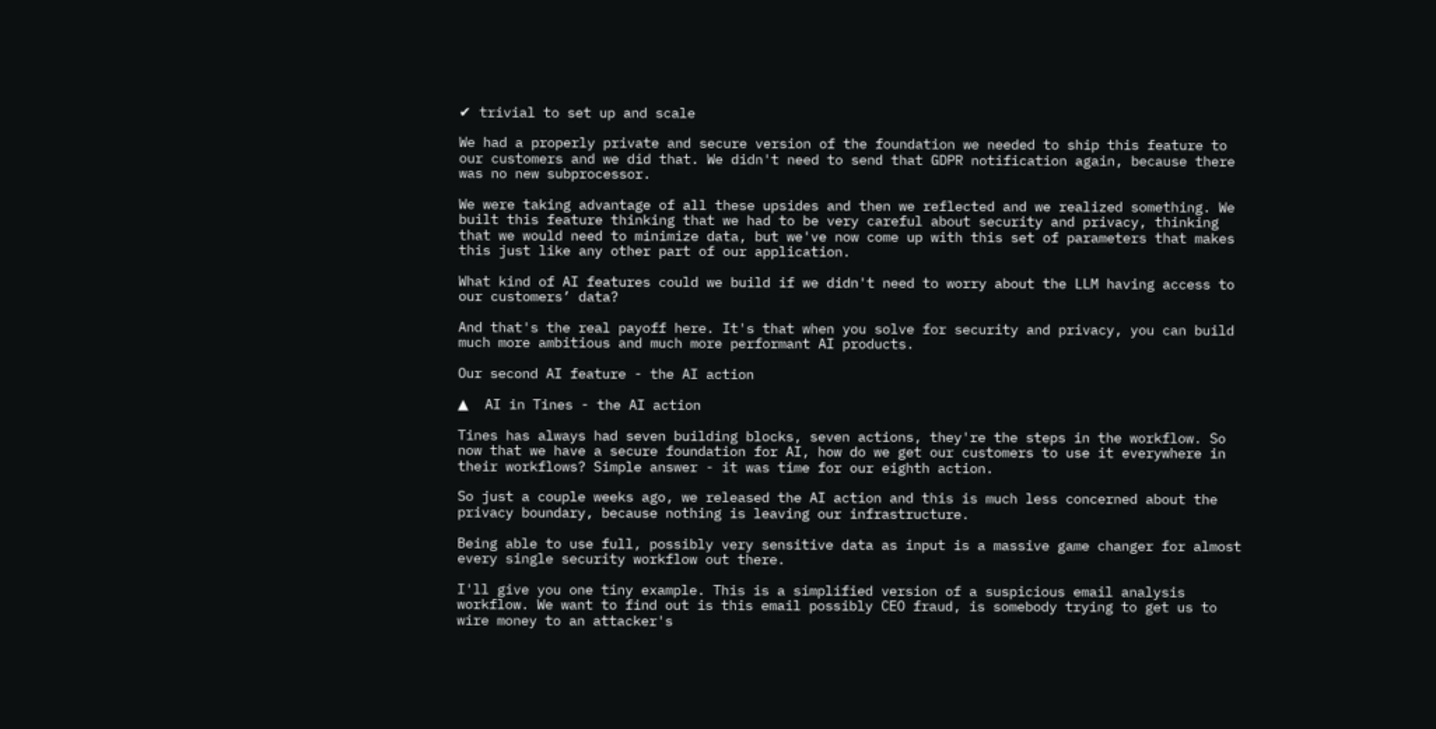✔ trivial to set up and scale

We had a properly private and secure version of the foundation we needed to ship this feature to our customers and we did that. We didn't need to send that GDPR notification again, because there was no new subprocessor.

We were taking advantage of all these upsides and then we reflected and we realized something. We built this feature thinking that we had to be very careful about security and privacy, thinking that we would need to minimize data, but we've now come up with this set of parameters that makes this just like any other part of our application.

What kind of AI features could we build if we didn't need to worry about the LLM having access to our customers’ data?

And that's the real payoff here. It's that when you solve for security and privacy, you can build much more ambitious and much more performant AI products.

Our second AI feature - the AI action

▲  AI in Tines - the AI action

Tines has always had seven building blocks, seven actions, they're the steps in the workflow. So now that we have a secure foundation for AI, how do we get our customers to use it everywhere in their workflows? Simple answer - it was time for our eighth action.

So just a couple weeks ago, we released the AI action and this is much less concerned about the privacy boundary, because nothing is leaving our infrastructure.

Being able to use full, possibly very sensitive data as input is a massive game changer for almost every single security workflow out there.

I'll give you one tiny example. This is a simplified version of a suspicious email analysis workflow. We want to find out is this email possibly CEO fraud, is somebody trying to get us to wire money to an attacker's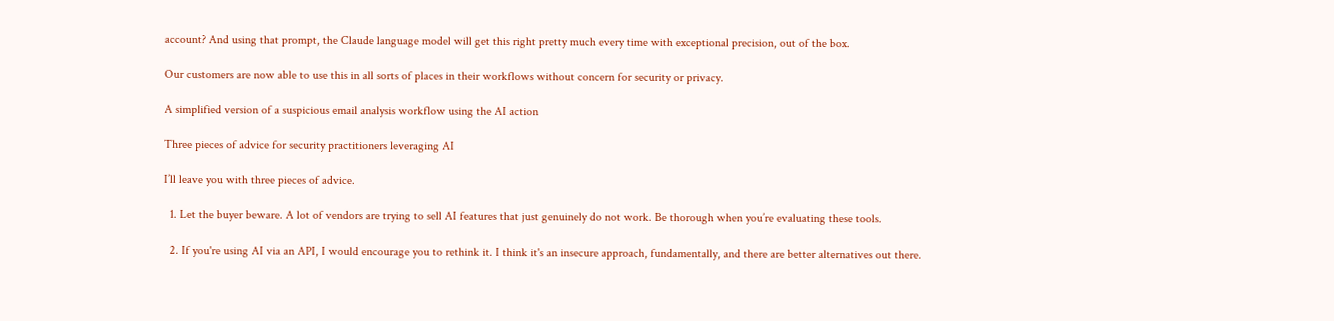account? And using that prompt, the Claude language model will get this right pretty much every time with exceptional precision, out of the box.

Our customers are now able to use this in all sorts of places in their workflows without concern for security or privacy.

A simplified version of a suspicious email analysis workflow using the AI action

Three pieces of advice for security practitioners leveraging AI

I’ll leave you with three pieces of advice.

  1. Let the buyer beware. A lot of vendors are trying to sell AI features that just genuinely do not work. Be thorough when you’re evaluating these tools.

  2. If you're using AI via an API, I would encourage you to rethink it. I think it's an insecure approach, fundamentally, and there are better alternatives out there.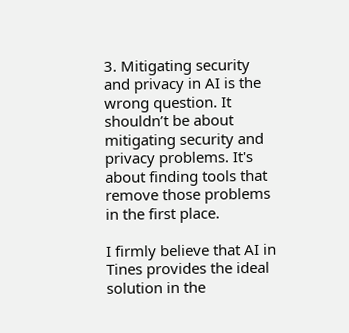3. Mitigating security and privacy in AI is the wrong question. It shouldn’t be about mitigating security and privacy problems. It's about finding tools that remove those problems in the first place.

I firmly believe that AI in Tines provides the ideal solution in the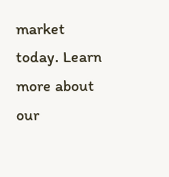market today. Learn more about our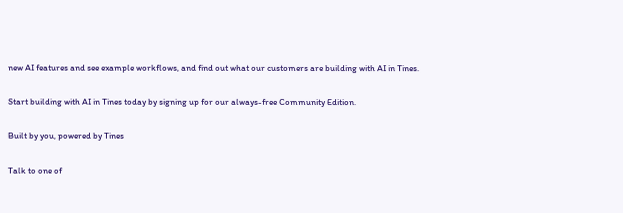new AI features and see example workflows, and find out what our customers are building with AI in Tines.

Start building with AI in Tines today by signing up for our always-free Community Edition.

Built by you, powered by Tines

Talk to one of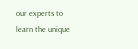our experts to learn the unique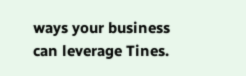ways your business can leverage Tines.